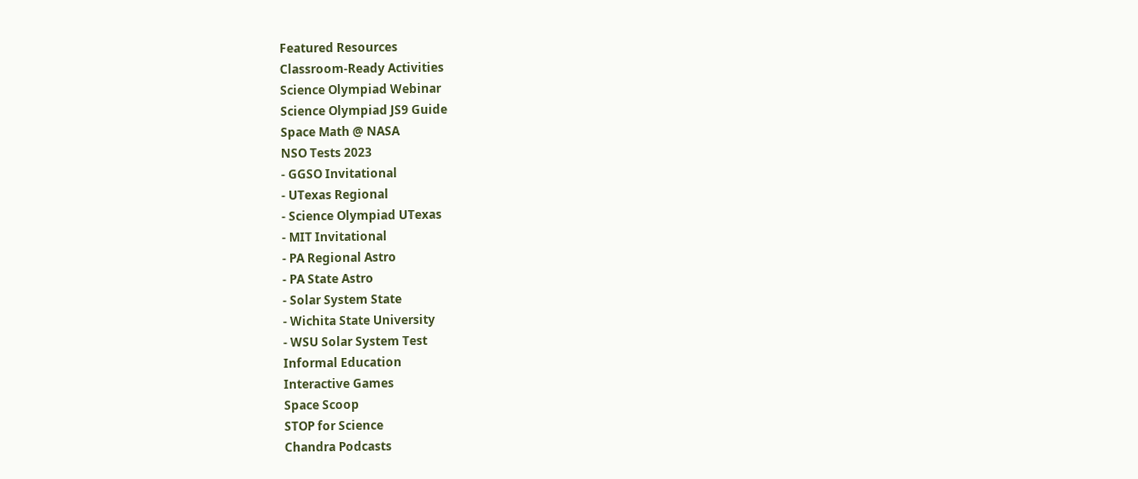Featured Resources
Classroom-Ready Activities
Science Olympiad Webinar
Science Olympiad JS9 Guide
Space Math @ NASA
NSO Tests 2023
- GGSO Invitational
- UTexas Regional
- Science Olympiad UTexas
- MIT Invitational
- PA Regional Astro
- PA State Astro
- Solar System State
- Wichita State University
- WSU Solar System Test
Informal Education
Interactive Games
Space Scoop
STOP for Science
Chandra Podcasts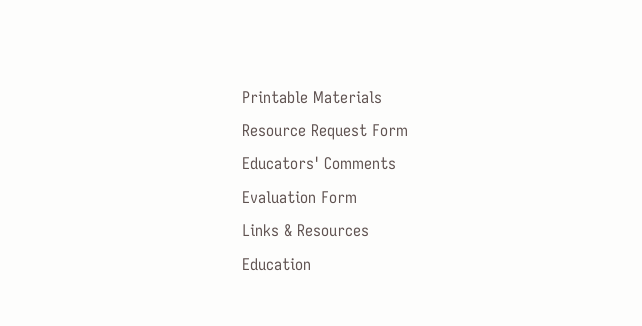Printable Materials
Resource Request Form
Educators' Comments
Evaluation Form
Links & Resources
Education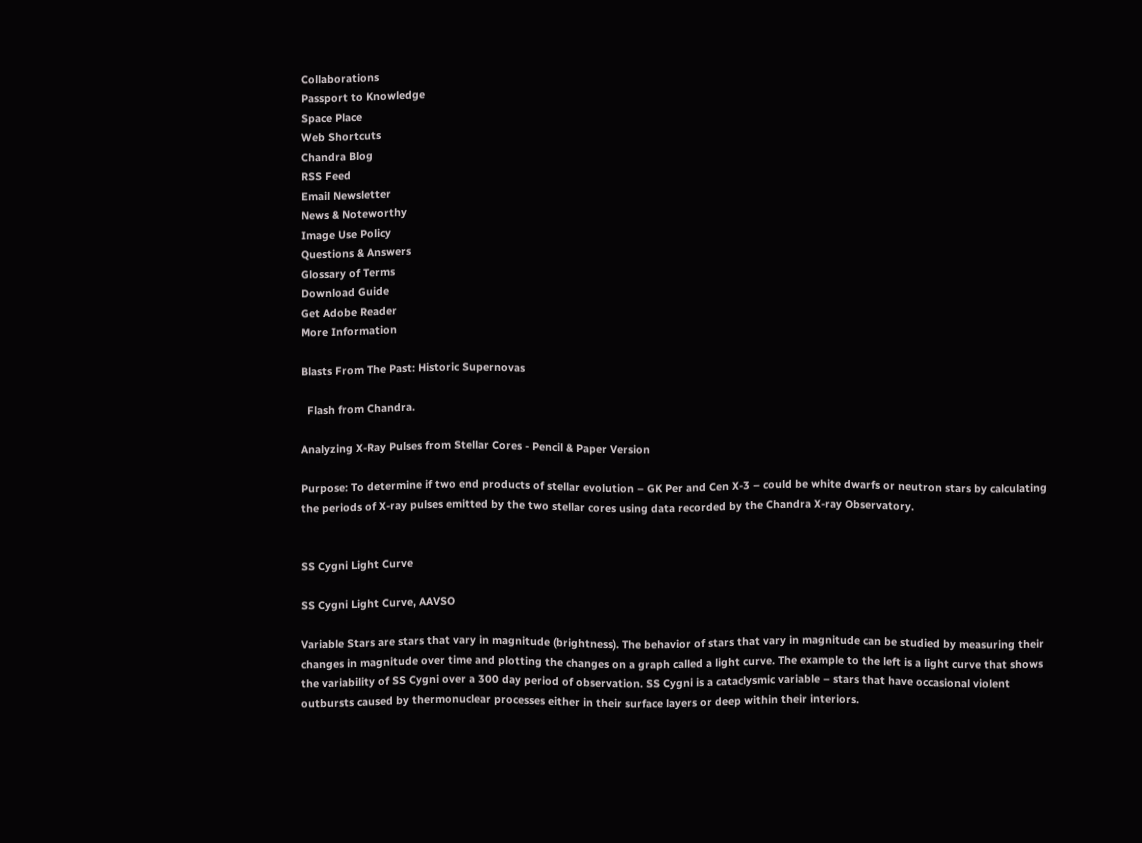Collaborations
Passport to Knowledge
Space Place
Web Shortcuts
Chandra Blog
RSS Feed
Email Newsletter
News & Noteworthy
Image Use Policy
Questions & Answers
Glossary of Terms
Download Guide
Get Adobe Reader
More Information

Blasts From The Past: Historic Supernovas

  Flash from Chandra.

Analyzing X-Ray Pulses from Stellar Cores - Pencil & Paper Version

Purpose: To determine if two end products of stellar evolution – GK Per and Cen X-3 – could be white dwarfs or neutron stars by calculating the periods of X-ray pulses emitted by the two stellar cores using data recorded by the Chandra X-ray Observatory.


SS Cygni Light Curve

SS Cygni Light Curve, AAVSO

Variable Stars are stars that vary in magnitude (brightness). The behavior of stars that vary in magnitude can be studied by measuring their changes in magnitude over time and plotting the changes on a graph called a light curve. The example to the left is a light curve that shows the variability of SS Cygni over a 300 day period of observation. SS Cygni is a cataclysmic variable – stars that have occasional violent outbursts caused by thermonuclear processes either in their surface layers or deep within their interiors.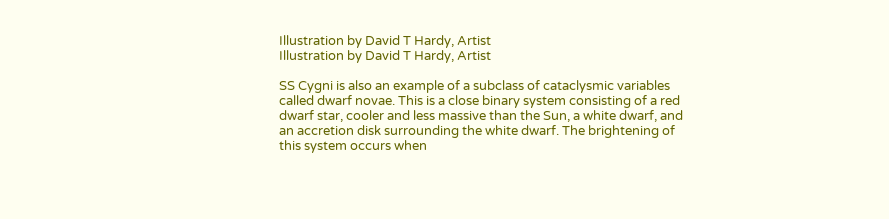Illustration by David T Hardy, Artist
Illustration by David T Hardy, Artist

SS Cygni is also an example of a subclass of cataclysmic variables called dwarf novae. This is a close binary system consisting of a red dwarf star, cooler and less massive than the Sun, a white dwarf, and an accretion disk surrounding the white dwarf. The brightening of this system occurs when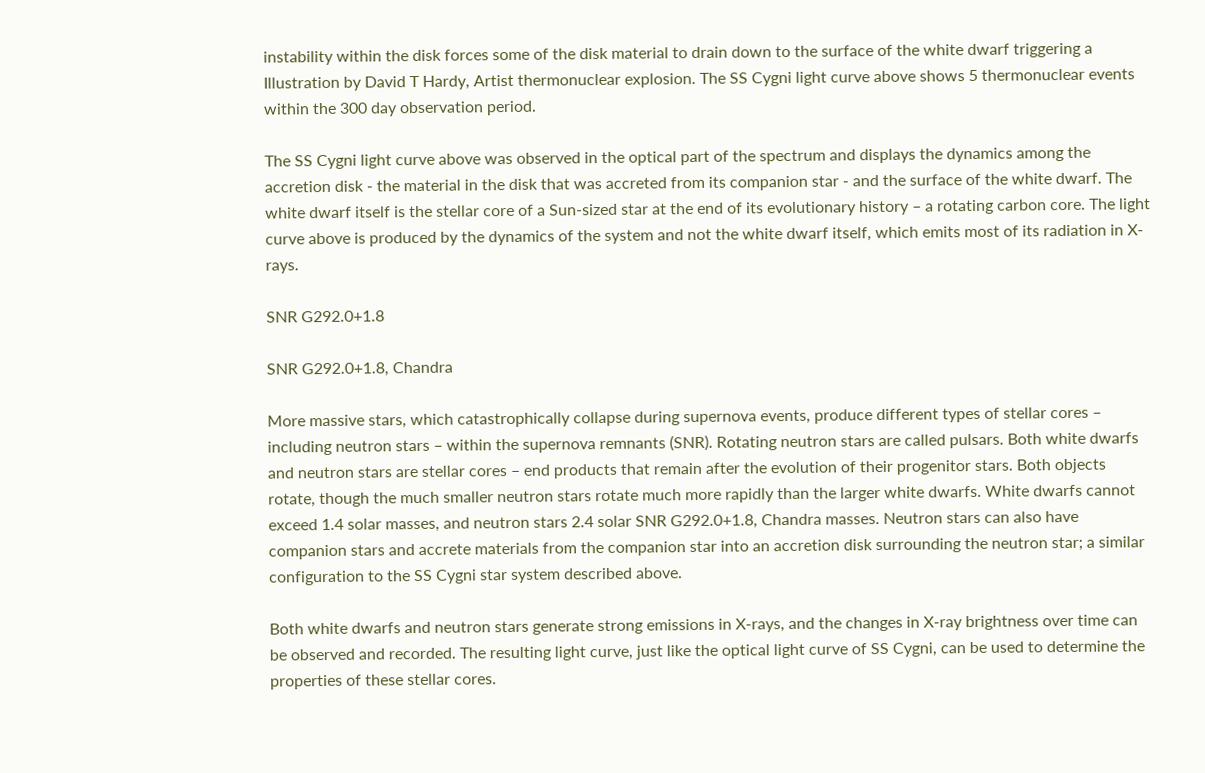instability within the disk forces some of the disk material to drain down to the surface of the white dwarf triggering a Illustration by David T Hardy, Artist thermonuclear explosion. The SS Cygni light curve above shows 5 thermonuclear events within the 300 day observation period.

The SS Cygni light curve above was observed in the optical part of the spectrum and displays the dynamics among the accretion disk - the material in the disk that was accreted from its companion star - and the surface of the white dwarf. The white dwarf itself is the stellar core of a Sun-sized star at the end of its evolutionary history – a rotating carbon core. The light curve above is produced by the dynamics of the system and not the white dwarf itself, which emits most of its radiation in X-rays.

SNR G292.0+1.8

SNR G292.0+1.8, Chandra

More massive stars, which catastrophically collapse during supernova events, produce different types of stellar cores – including neutron stars – within the supernova remnants (SNR). Rotating neutron stars are called pulsars. Both white dwarfs and neutron stars are stellar cores – end products that remain after the evolution of their progenitor stars. Both objects rotate, though the much smaller neutron stars rotate much more rapidly than the larger white dwarfs. White dwarfs cannot exceed 1.4 solar masses, and neutron stars 2.4 solar SNR G292.0+1.8, Chandra masses. Neutron stars can also have companion stars and accrete materials from the companion star into an accretion disk surrounding the neutron star; a similar configuration to the SS Cygni star system described above.

Both white dwarfs and neutron stars generate strong emissions in X-rays, and the changes in X-ray brightness over time can be observed and recorded. The resulting light curve, just like the optical light curve of SS Cygni, can be used to determine the properties of these stellar cores.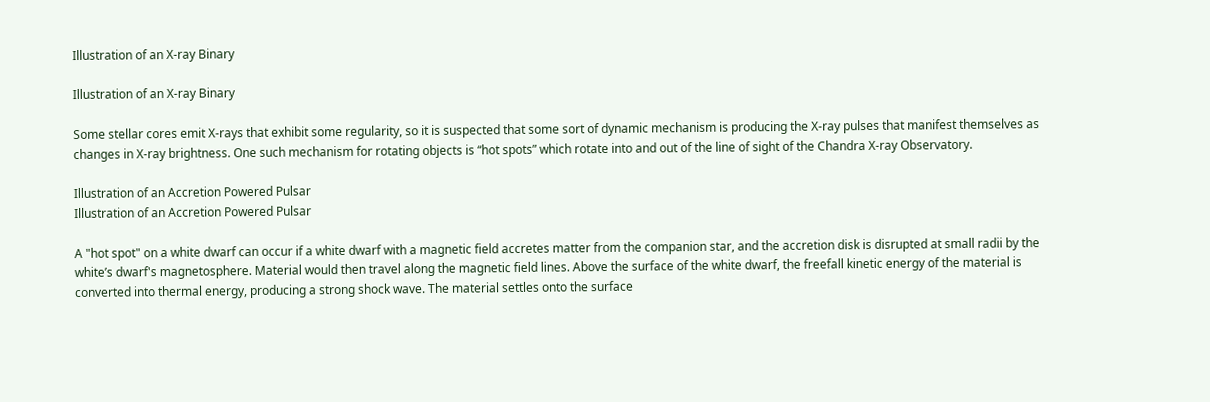Illustration of an X-ray Binary

Illustration of an X-ray Binary

Some stellar cores emit X-rays that exhibit some regularity, so it is suspected that some sort of dynamic mechanism is producing the X-ray pulses that manifest themselves as changes in X-ray brightness. One such mechanism for rotating objects is “hot spots” which rotate into and out of the line of sight of the Chandra X-ray Observatory.

Illustration of an Accretion Powered Pulsar
Illustration of an Accretion Powered Pulsar

A "hot spot" on a white dwarf can occur if a white dwarf with a magnetic field accretes matter from the companion star, and the accretion disk is disrupted at small radii by the white’s dwarf's magnetosphere. Material would then travel along the magnetic field lines. Above the surface of the white dwarf, the freefall kinetic energy of the material is converted into thermal energy, producing a strong shock wave. The material settles onto the surface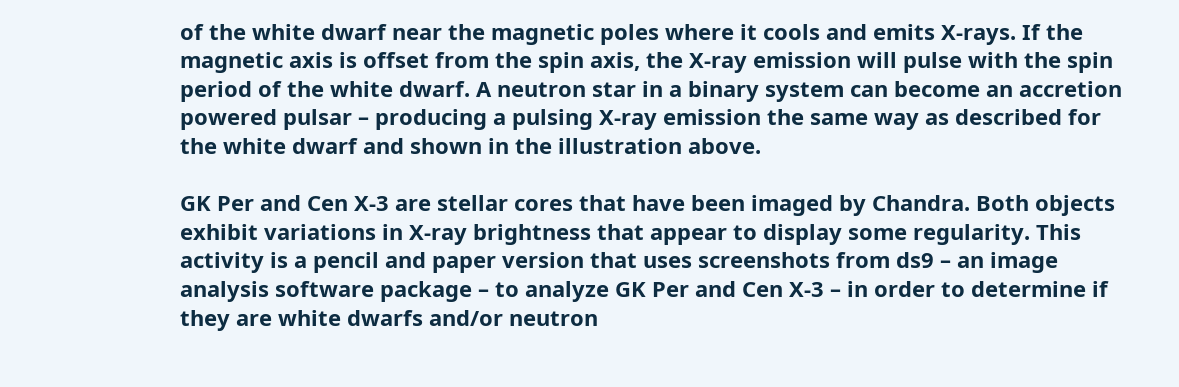of the white dwarf near the magnetic poles where it cools and emits X-rays. If the magnetic axis is offset from the spin axis, the X-ray emission will pulse with the spin period of the white dwarf. A neutron star in a binary system can become an accretion powered pulsar – producing a pulsing X-ray emission the same way as described for the white dwarf and shown in the illustration above.

GK Per and Cen X-3 are stellar cores that have been imaged by Chandra. Both objects exhibit variations in X-ray brightness that appear to display some regularity. This activity is a pencil and paper version that uses screenshots from ds9 – an image analysis software package – to analyze GK Per and Cen X-3 – in order to determine if they are white dwarfs and/or neutron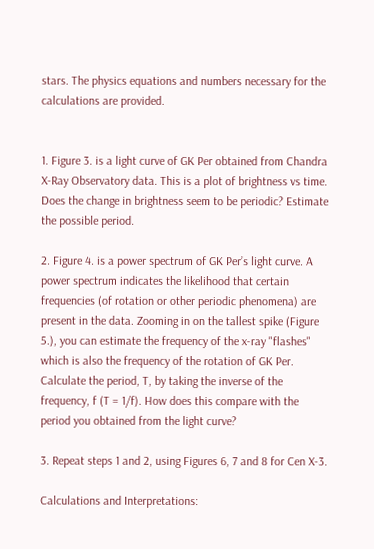stars. The physics equations and numbers necessary for the calculations are provided.


1. Figure 3. is a light curve of GK Per obtained from Chandra X-Ray Observatory data. This is a plot of brightness vs time. Does the change in brightness seem to be periodic? Estimate the possible period.

2. Figure 4. is a power spectrum of GK Per’s light curve. A power spectrum indicates the likelihood that certain frequencies (of rotation or other periodic phenomena) are present in the data. Zooming in on the tallest spike (Figure 5.), you can estimate the frequency of the x-ray "flashes" which is also the frequency of the rotation of GK Per. Calculate the period, T, by taking the inverse of the frequency, f (T = 1/f). How does this compare with the period you obtained from the light curve?

3. Repeat steps 1 and 2, using Figures 6, 7 and 8 for Cen X-3.

Calculations and Interpretations: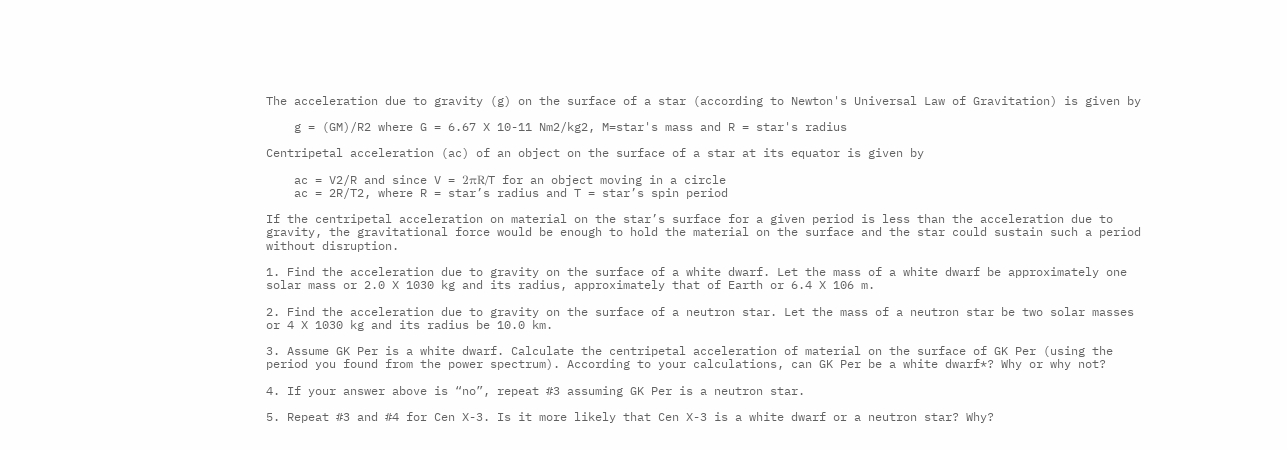The acceleration due to gravity (g) on the surface of a star (according to Newton's Universal Law of Gravitation) is given by

    g = (GM)/R2 where G = 6.67 X 10-11 Nm2/kg2, M=star's mass and R = star's radius

Centripetal acceleration (ac) of an object on the surface of a star at its equator is given by

    ac = V2/R and since V = 2πR/T for an object moving in a circle
    ac = 2R/T2, where R = star’s radius and T = star’s spin period

If the centripetal acceleration on material on the star’s surface for a given period is less than the acceleration due to gravity, the gravitational force would be enough to hold the material on the surface and the star could sustain such a period without disruption.

1. Find the acceleration due to gravity on the surface of a white dwarf. Let the mass of a white dwarf be approximately one solar mass or 2.0 X 1030 kg and its radius, approximately that of Earth or 6.4 X 106 m.

2. Find the acceleration due to gravity on the surface of a neutron star. Let the mass of a neutron star be two solar masses or 4 X 1030 kg and its radius be 10.0 km.

3. Assume GK Per is a white dwarf. Calculate the centripetal acceleration of material on the surface of GK Per (using the period you found from the power spectrum). According to your calculations, can GK Per be a white dwarf*? Why or why not?

4. If your answer above is “no”, repeat #3 assuming GK Per is a neutron star.

5. Repeat #3 and #4 for Cen X-3. Is it more likely that Cen X-3 is a white dwarf or a neutron star? Why?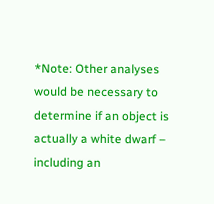*Note: Other analyses would be necessary to determine if an object is actually a white dwarf – including an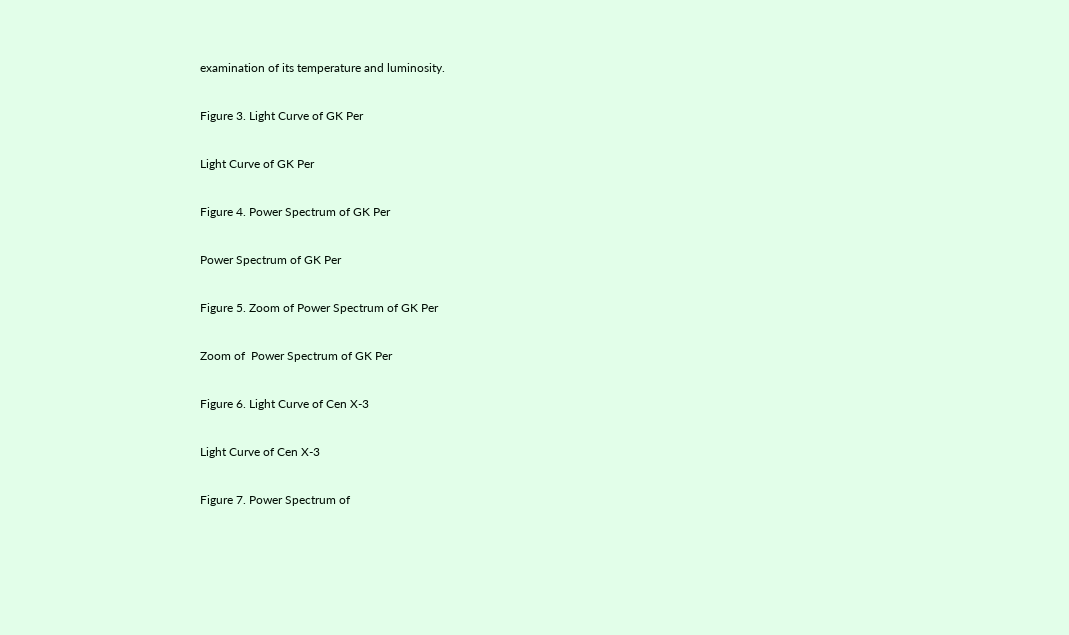examination of its temperature and luminosity.

Figure 3. Light Curve of GK Per

Light Curve of GK Per

Figure 4. Power Spectrum of GK Per

Power Spectrum of GK Per

Figure 5. Zoom of Power Spectrum of GK Per

Zoom of  Power Spectrum of GK Per

Figure 6. Light Curve of Cen X-3

Light Curve of Cen X-3

Figure 7. Power Spectrum of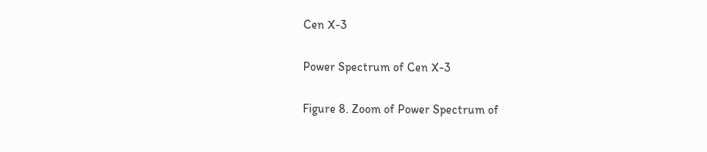Cen X-3

Power Spectrum of Cen X-3

Figure 8. Zoom of Power Spectrum of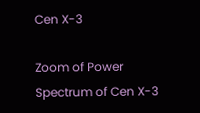Cen X-3

Zoom of Power Spectrum of Cen X-3